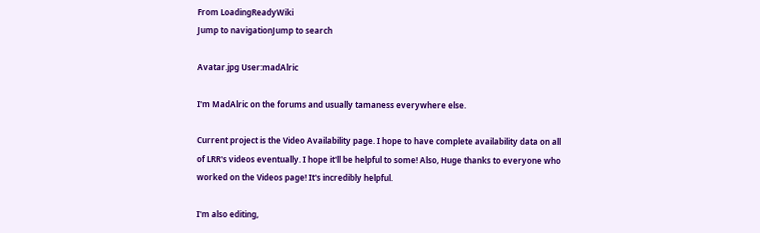From LoadingReadyWiki
Jump to navigationJump to search

Avatar.jpg User:madAlric

I'm MadAlric on the forums and usually tamaness everywhere else.

Current project is the Video Availability page. I hope to have complete availability data on all of LRR's videos eventually. I hope it'll be helpful to some! Also, Huge thanks to everyone who worked on the Videos page! It's incredibly helpful.

I'm also editing,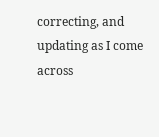correcting, and updating as I come across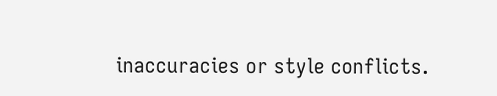inaccuracies or style conflicts.